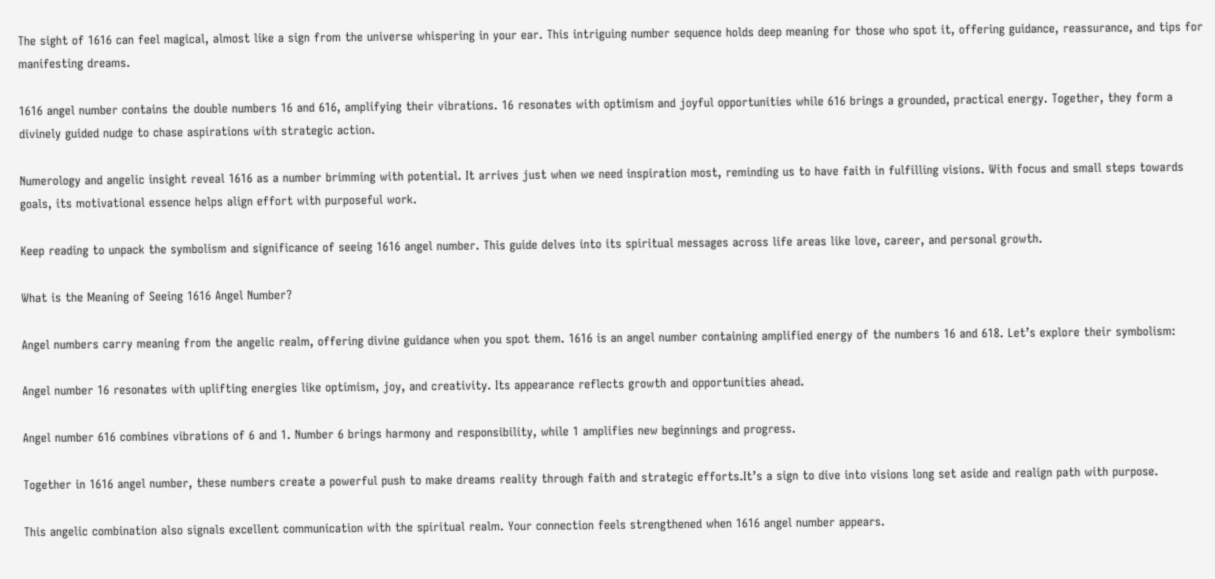The sight of 1616 can feel magical, almost like a sign from the universe whispering in your ear. This intriguing number sequence holds deep meaning for those who spot it, offering guidance, reassurance, and tips for manifesting dreams.

1616 angel number contains the double numbers 16 and 616, amplifying their vibrations. 16 resonates with optimism and joyful opportunities while 616 brings a grounded, practical energy. Together, they form a divinely guided nudge to chase aspirations with strategic action.

Numerology and angelic insight reveal 1616 as a number brimming with potential. It arrives just when we need inspiration most, reminding us to have faith in fulfilling visions. With focus and small steps towards goals, its motivational essence helps align effort with purposeful work.

Keep reading to unpack the symbolism and significance of seeing 1616 angel number. This guide delves into its spiritual messages across life areas like love, career, and personal growth.

What is the Meaning of Seeing 1616 Angel Number?

Angel numbers carry meaning from the angelic realm, offering divine guidance when you spot them. 1616 is an angel number containing amplified energy of the numbers 16 and 618. Let’s explore their symbolism:

Angel number 16 resonates with uplifting energies like optimism, joy, and creativity. Its appearance reflects growth and opportunities ahead.

Angel number 616 combines vibrations of 6 and 1. Number 6 brings harmony and responsibility, while 1 amplifies new beginnings and progress.

Together in 1616 angel number, these numbers create a powerful push to make dreams reality through faith and strategic efforts.It’s a sign to dive into visions long set aside and realign path with purpose.

This angelic combination also signals excellent communication with the spiritual realm. Your connection feels strengthened when 1616 angel number appears.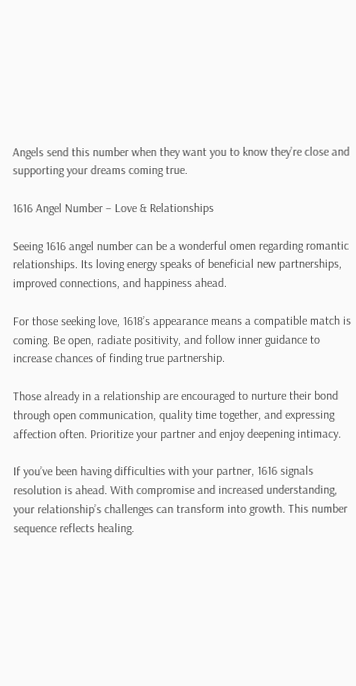Angels send this number when they want you to know they’re close and supporting your dreams coming true.

1616 Angel Number – Love & Relationships

Seeing 1616 angel number can be a wonderful omen regarding romantic relationships. Its loving energy speaks of beneficial new partnerships, improved connections, and happiness ahead.

For those seeking love, 1618’s appearance means a compatible match is coming. Be open, radiate positivity, and follow inner guidance to increase chances of finding true partnership.

Those already in a relationship are encouraged to nurture their bond through open communication, quality time together, and expressing affection often. Prioritize your partner and enjoy deepening intimacy.

If you’ve been having difficulties with your partner, 1616 signals resolution is ahead. With compromise and increased understanding, your relationship’s challenges can transform into growth. This number sequence reflects healing.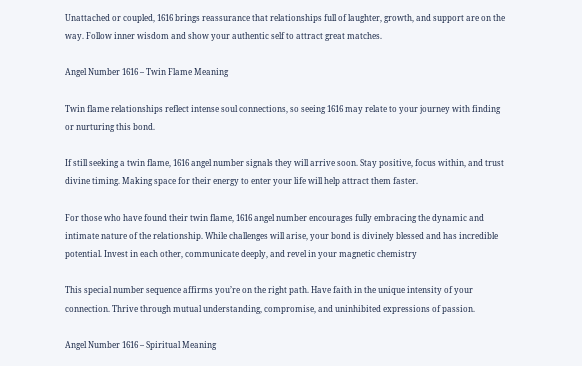Unattached or coupled, 1616 brings reassurance that relationships full of laughter, growth, and support are on the way. Follow inner wisdom and show your authentic self to attract great matches.

Angel Number 1616 – Twin Flame Meaning

Twin flame relationships reflect intense soul connections, so seeing 1616 may relate to your journey with finding or nurturing this bond.

If still seeking a twin flame, 1616 angel number signals they will arrive soon. Stay positive, focus within, and trust divine timing. Making space for their energy to enter your life will help attract them faster.

For those who have found their twin flame, 1616 angel number encourages fully embracing the dynamic and intimate nature of the relationship. While challenges will arise, your bond is divinely blessed and has incredible potential. Invest in each other, communicate deeply, and revel in your magnetic chemistry

This special number sequence affirms you’re on the right path. Have faith in the unique intensity of your connection. Thrive through mutual understanding, compromise, and uninhibited expressions of passion.

Angel Number 1616 – Spiritual Meaning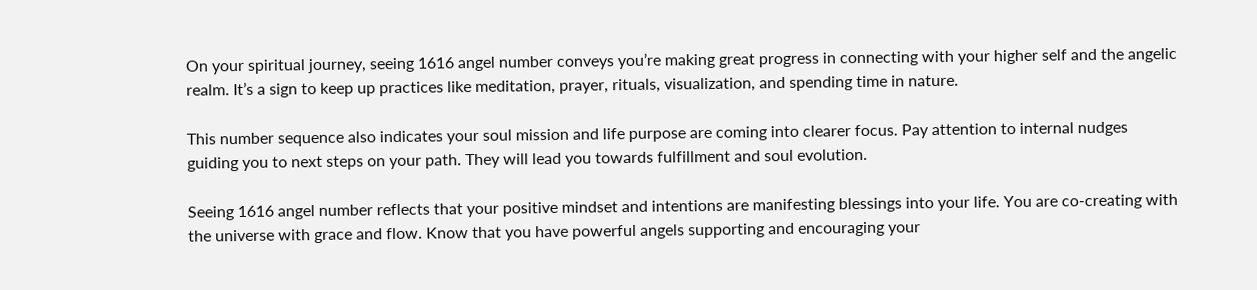On your spiritual journey, seeing 1616 angel number conveys you’re making great progress in connecting with your higher self and the angelic realm. It’s a sign to keep up practices like meditation, prayer, rituals, visualization, and spending time in nature.

This number sequence also indicates your soul mission and life purpose are coming into clearer focus. Pay attention to internal nudges guiding you to next steps on your path. They will lead you towards fulfillment and soul evolution.

Seeing 1616 angel number reflects that your positive mindset and intentions are manifesting blessings into your life. You are co-creating with the universe with grace and flow. Know that you have powerful angels supporting and encouraging your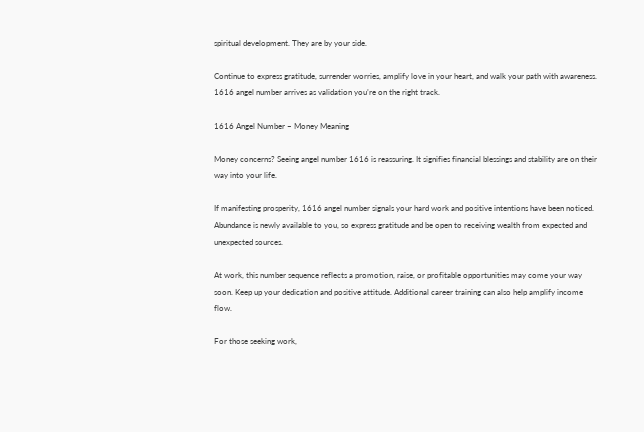spiritual development. They are by your side.

Continue to express gratitude, surrender worries, amplify love in your heart, and walk your path with awareness. 1616 angel number arrives as validation you’re on the right track.

1616 Angel Number – Money Meaning

Money concerns? Seeing angel number 1616 is reassuring. It signifies financial blessings and stability are on their way into your life.

If manifesting prosperity, 1616 angel number signals your hard work and positive intentions have been noticed. Abundance is newly available to you, so express gratitude and be open to receiving wealth from expected and unexpected sources.

At work, this number sequence reflects a promotion, raise, or profitable opportunities may come your way soon. Keep up your dedication and positive attitude. Additional career training can also help amplify income flow.

For those seeking work,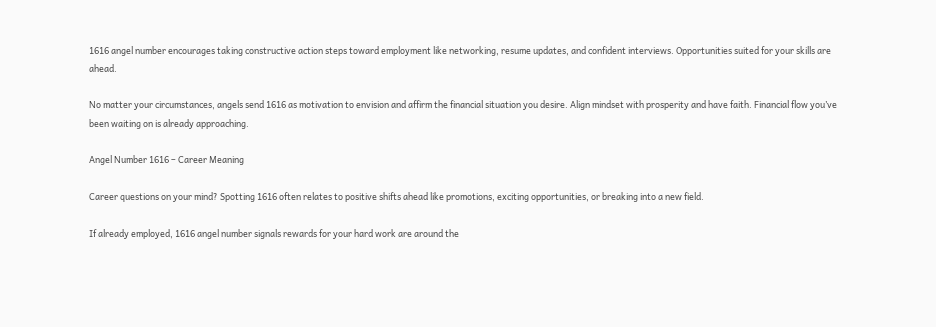1616 angel number encourages taking constructive action steps toward employment like networking, resume updates, and confident interviews. Opportunities suited for your skills are ahead.

No matter your circumstances, angels send 1616 as motivation to envision and affirm the financial situation you desire. Align mindset with prosperity and have faith. Financial flow you’ve been waiting on is already approaching.

Angel Number 1616 – Career Meaning

Career questions on your mind? Spotting 1616 often relates to positive shifts ahead like promotions, exciting opportunities, or breaking into a new field.

If already employed, 1616 angel number signals rewards for your hard work are around the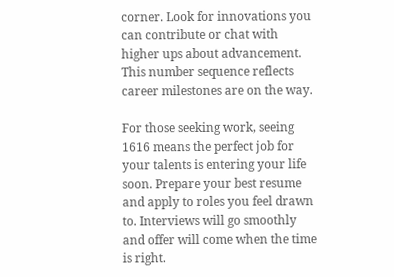corner. Look for innovations you can contribute or chat with higher ups about advancement. This number sequence reflects career milestones are on the way.

For those seeking work, seeing 1616 means the perfect job for your talents is entering your life soon. Prepare your best resume and apply to roles you feel drawn to. Interviews will go smoothly and offer will come when the time is right.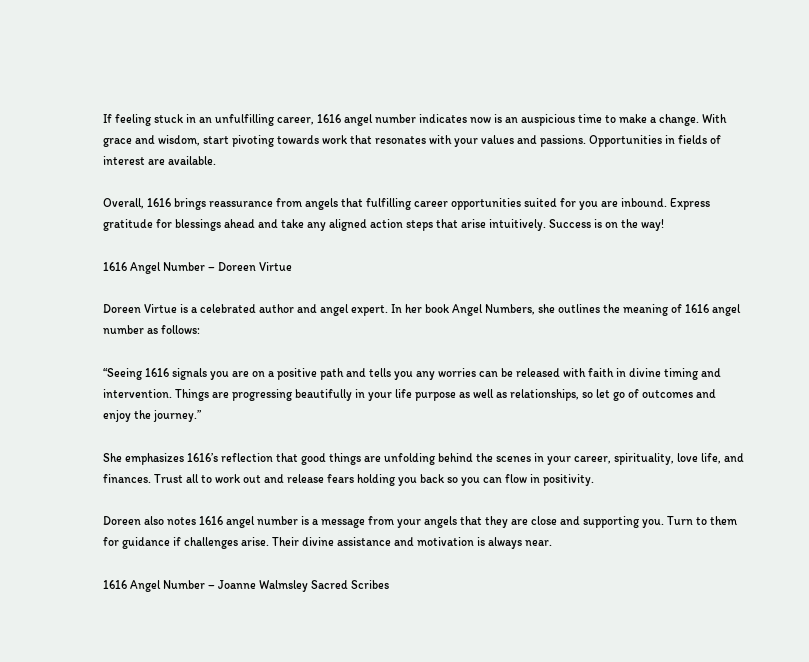If feeling stuck in an unfulfilling career, 1616 angel number indicates now is an auspicious time to make a change. With grace and wisdom, start pivoting towards work that resonates with your values and passions. Opportunities in fields of interest are available.

Overall, 1616 brings reassurance from angels that fulfilling career opportunities suited for you are inbound. Express gratitude for blessings ahead and take any aligned action steps that arise intuitively. Success is on the way!

1616 Angel Number – Doreen Virtue

Doreen Virtue is a celebrated author and angel expert. In her book Angel Numbers, she outlines the meaning of 1616 angel number as follows:

“Seeing 1616 signals you are on a positive path and tells you any worries can be released with faith in divine timing and intervention. Things are progressing beautifully in your life purpose as well as relationships, so let go of outcomes and enjoy the journey.”

She emphasizes 1616’s reflection that good things are unfolding behind the scenes in your career, spirituality, love life, and finances. Trust all to work out and release fears holding you back so you can flow in positivity.

Doreen also notes 1616 angel number is a message from your angels that they are close and supporting you. Turn to them for guidance if challenges arise. Their divine assistance and motivation is always near.

1616 Angel Number – Joanne Walmsley Sacred Scribes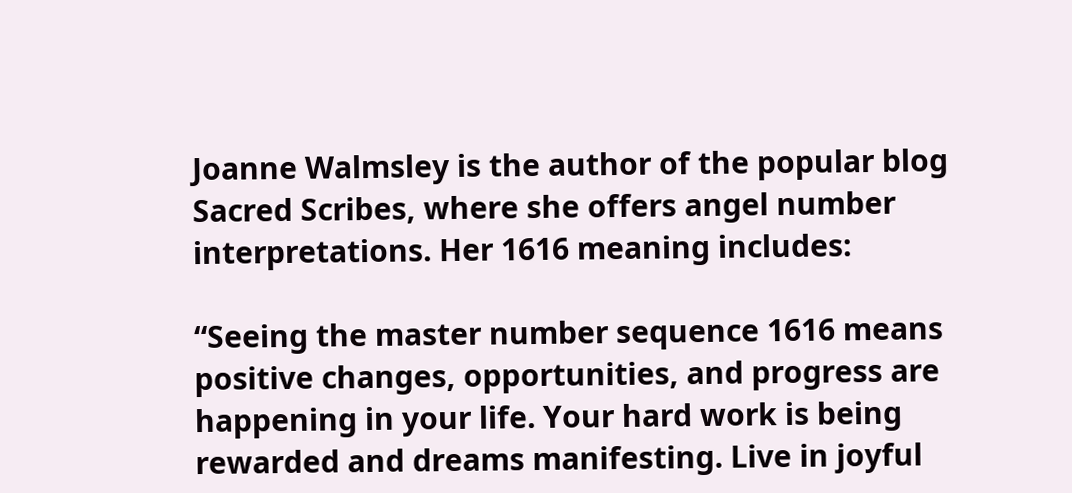Joanne Walmsley is the author of the popular blog Sacred Scribes, where she offers angel number interpretations. Her 1616 meaning includes:

“Seeing the master number sequence 1616 means positive changes, opportunities, and progress are happening in your life. Your hard work is being rewarded and dreams manifesting. Live in joyful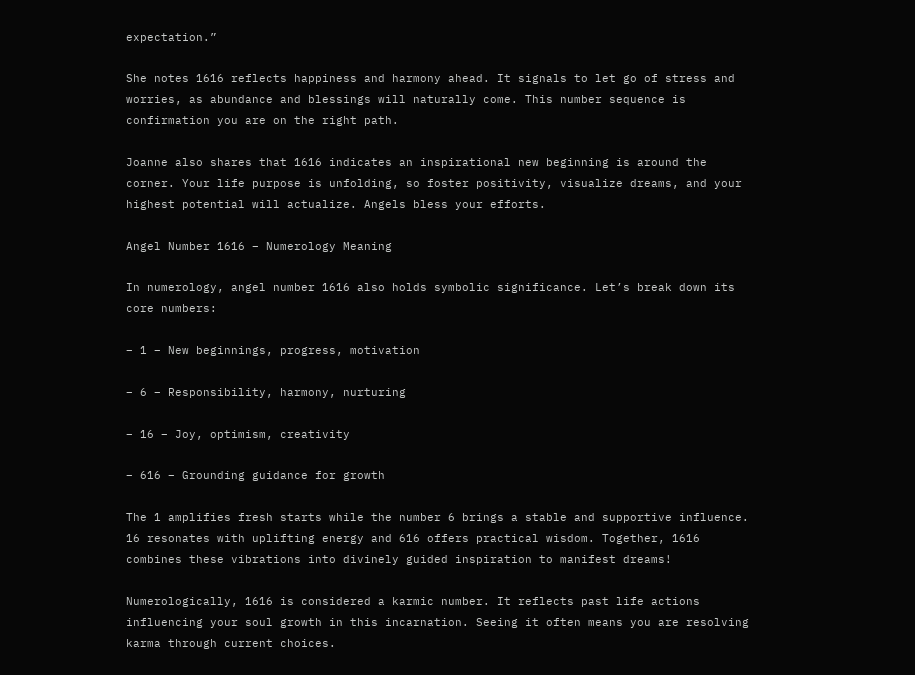expectation.”

She notes 1616 reflects happiness and harmony ahead. It signals to let go of stress and worries, as abundance and blessings will naturally come. This number sequence is confirmation you are on the right path.

Joanne also shares that 1616 indicates an inspirational new beginning is around the corner. Your life purpose is unfolding, so foster positivity, visualize dreams, and your highest potential will actualize. Angels bless your efforts.

Angel Number 1616 – Numerology Meaning

In numerology, angel number 1616 also holds symbolic significance. Let’s break down its core numbers:

– 1 – New beginnings, progress, motivation

– 6 – Responsibility, harmony, nurturing

– 16 – Joy, optimism, creativity

– 616 – Grounding guidance for growth

The 1 amplifies fresh starts while the number 6 brings a stable and supportive influence. 16 resonates with uplifting energy and 616 offers practical wisdom. Together, 1616 combines these vibrations into divinely guided inspiration to manifest dreams!

Numerologically, 1616 is considered a karmic number. It reflects past life actions influencing your soul growth in this incarnation. Seeing it often means you are resolving karma through current choices.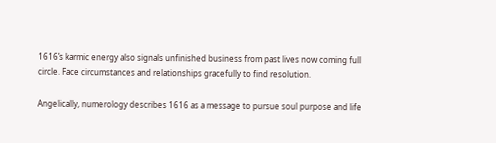1616’s karmic energy also signals unfinished business from past lives now coming full circle. Face circumstances and relationships gracefully to find resolution.

Angelically, numerology describes 1616 as a message to pursue soul purpose and life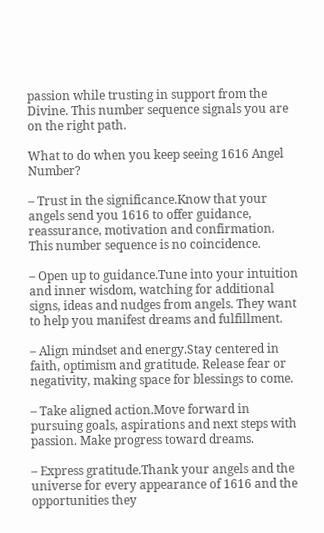passion while trusting in support from the Divine. This number sequence signals you are on the right path.

What to do when you keep seeing 1616 Angel Number?

– Trust in the significance.Know that your angels send you 1616 to offer guidance, reassurance, motivation and confirmation. This number sequence is no coincidence.

– Open up to guidance.Tune into your intuition and inner wisdom, watching for additional signs, ideas and nudges from angels. They want to help you manifest dreams and fulfillment.

– Align mindset and energy.Stay centered in faith, optimism and gratitude. Release fear or negativity, making space for blessings to come.

– Take aligned action.Move forward in pursuing goals, aspirations and next steps with passion. Make progress toward dreams.

– Express gratitude.Thank your angels and the universe for every appearance of 1616 and the opportunities they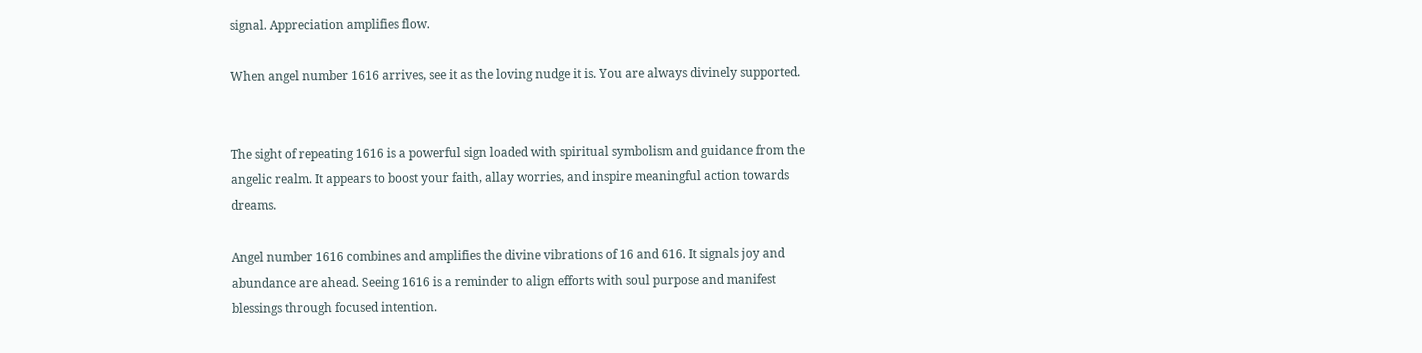signal. Appreciation amplifies flow.

When angel number 1616 arrives, see it as the loving nudge it is. You are always divinely supported.


The sight of repeating 1616 is a powerful sign loaded with spiritual symbolism and guidance from the angelic realm. It appears to boost your faith, allay worries, and inspire meaningful action towards dreams.

Angel number 1616 combines and amplifies the divine vibrations of 16 and 616. It signals joy and abundance are ahead. Seeing 1616 is a reminder to align efforts with soul purpose and manifest blessings through focused intention.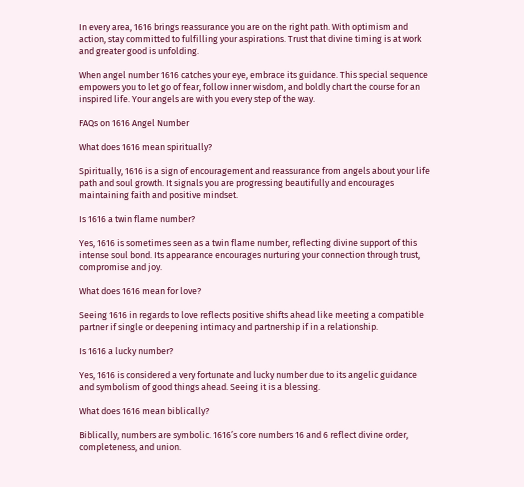In every area, 1616 brings reassurance you are on the right path. With optimism and action, stay committed to fulfilling your aspirations. Trust that divine timing is at work and greater good is unfolding.

When angel number 1616 catches your eye, embrace its guidance. This special sequence empowers you to let go of fear, follow inner wisdom, and boldly chart the course for an inspired life. Your angels are with you every step of the way.

FAQs on 1616 Angel Number

What does 1616 mean spiritually?

Spiritually, 1616 is a sign of encouragement and reassurance from angels about your life path and soul growth. It signals you are progressing beautifully and encourages maintaining faith and positive mindset.

Is 1616 a twin flame number?

Yes, 1616 is sometimes seen as a twin flame number, reflecting divine support of this intense soul bond. Its appearance encourages nurturing your connection through trust, compromise and joy.

What does 1616 mean for love?

Seeing 1616 in regards to love reflects positive shifts ahead like meeting a compatible partner if single or deepening intimacy and partnership if in a relationship.

Is 1616 a lucky number?

Yes, 1616 is considered a very fortunate and lucky number due to its angelic guidance and symbolism of good things ahead. Seeing it is a blessing.

What does 1616 mean biblically?

Biblically, numbers are symbolic. 1616’s core numbers 16 and 6 reflect divine order, completeness, and union.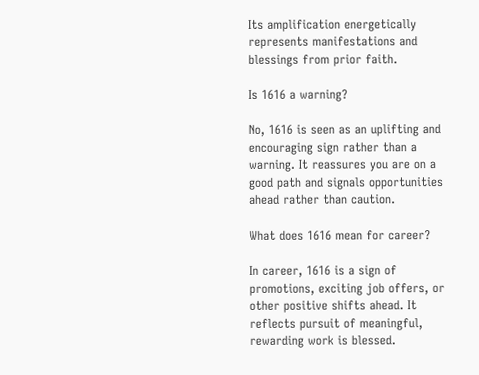Its amplification energetically represents manifestations and blessings from prior faith.

Is 1616 a warning?

No, 1616 is seen as an uplifting and encouraging sign rather than a warning. It reassures you are on a good path and signals opportunities ahead rather than caution.

What does 1616 mean for career?

In career, 1616 is a sign of promotions, exciting job offers, or other positive shifts ahead. It reflects pursuit of meaningful, rewarding work is blessed.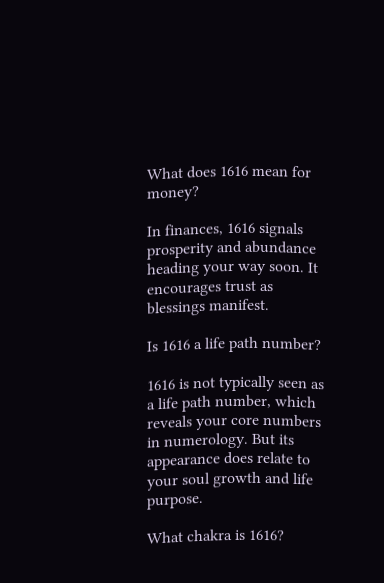What does 1616 mean for money?

In finances, 1616 signals prosperity and abundance heading your way soon. It encourages trust as blessings manifest.

Is 1616 a life path number?

1616 is not typically seen as a life path number, which reveals your core numbers in numerology. But its appearance does relate to your soul growth and life purpose.

What chakra is 1616?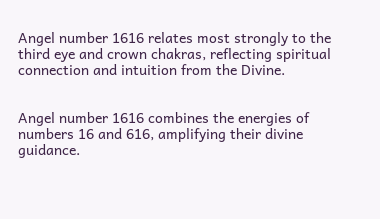Angel number 1616 relates most strongly to the third eye and crown chakras, reflecting spiritual connection and intuition from the Divine.


Angel number 1616 combines the energies of numbers 16 and 616, amplifying their divine guidance.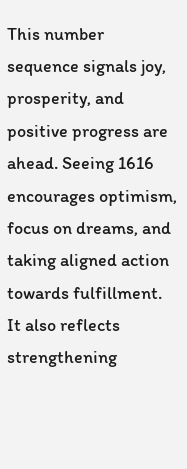This number sequence signals joy, prosperity, and positive progress are ahead. Seeing 1616 encourages optimism, focus on dreams, and taking aligned action towards fulfillment. It also reflects strengthening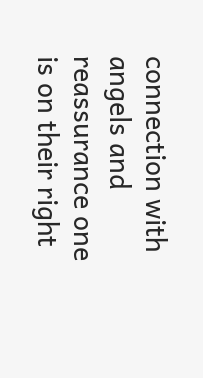connection with angels and reassurance one is on their right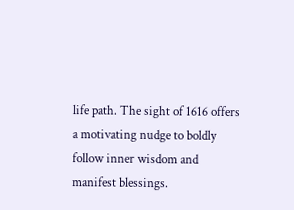life path. The sight of 1616 offers a motivating nudge to boldly follow inner wisdom and manifest blessings.